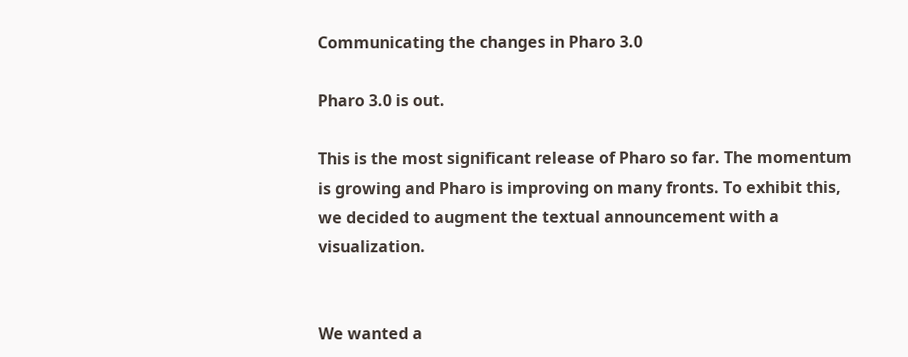Communicating the changes in Pharo 3.0

Pharo 3.0 is out.

This is the most significant release of Pharo so far. The momentum is growing and Pharo is improving on many fronts. To exhibit this, we decided to augment the textual announcement with a visualization.


We wanted a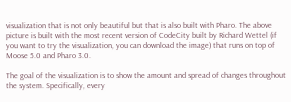visualization that is not only beautiful but that is also built with Pharo. The above picture is built with the most recent version of CodeCity built by Richard Wettel (if you want to try the visualization, you can download the image) that runs on top of Moose 5.0 and Pharo 3.0.

The goal of the visualization is to show the amount and spread of changes throughout the system. Specifically, every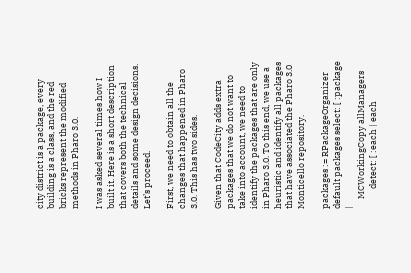city district is a package, every building is a class, and the red bricks represent the modified methods in Pharo 3.0.

I was asked several times how I built it. Here is a short description that covers both the technical details and some design decisions. Let’s proceed.

First, we need to obtain all the changes that happened in Pharo 3.0. This has two sides.

Given that CodeCity adds extra packages that we do not want to take into account, we need to identify the packages that are only in Pharo 3.0. To this end, we use a heuristic and identify all packages that have associated the Pharo 3.0 Monticello repository.

packages := RPackageOrganizer default packages select: [ :package |
     MCWorkingCopy allManagers
          detect: [ :each | each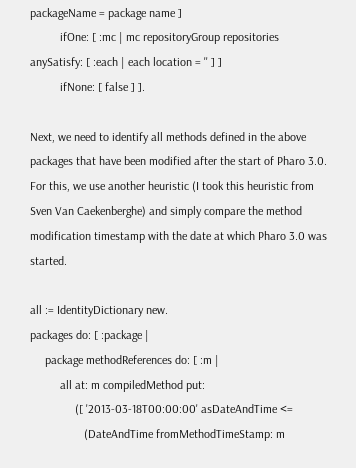packageName = package name ]
          ifOne: [ :mc | mc repositoryGroup repositories anySatisfy: [ :each | each location = '' ] ]
          ifNone: [ false ] ].

Next, we need to identify all methods defined in the above packages that have been modified after the start of Pharo 3.0. For this, we use another heuristic (I took this heuristic from Sven Van Caekenberghe) and simply compare the method modification timestamp with the date at which Pharo 3.0 was started.

all := IdentityDictionary new.
packages do: [ :package |
     package methodReferences do: [ :m |
          all at: m compiledMethod put:
               ([ '2013-03-18T00:00:00' asDateAndTime <=
                  (DateAndTime fromMethodTimeStamp: m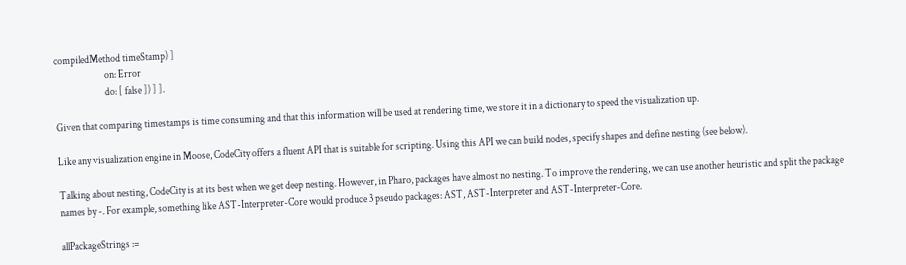compiledMethod timeStamp) ]
                         on: Error
                         do: [ false ]) ] ].

Given that comparing timestamps is time consuming and that this information will be used at rendering time, we store it in a dictionary to speed the visualization up.

Like any visualization engine in Moose, CodeCity offers a fluent API that is suitable for scripting. Using this API we can build nodes, specify shapes and define nesting (see below).

Talking about nesting, CodeCity is at its best when we get deep nesting. However, in Pharo, packages have almost no nesting. To improve the rendering, we can use another heuristic and split the package names by -. For example, something like AST-Interpreter-Core would produce 3 pseudo packages: AST, AST-Interpreter and AST-Interpreter-Core.

allPackageStrings :=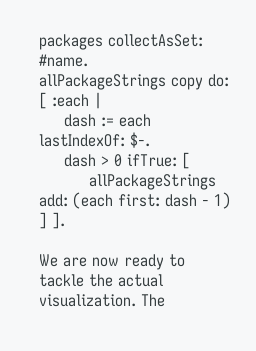packages collectAsSet: #name.
allPackageStrings copy do: [ :each |
     dash := each lastIndexOf: $-.
     dash > 0 ifTrue: [
          allPackageStrings add: (each first: dash - 1) ] ].

We are now ready to tackle the actual visualization. The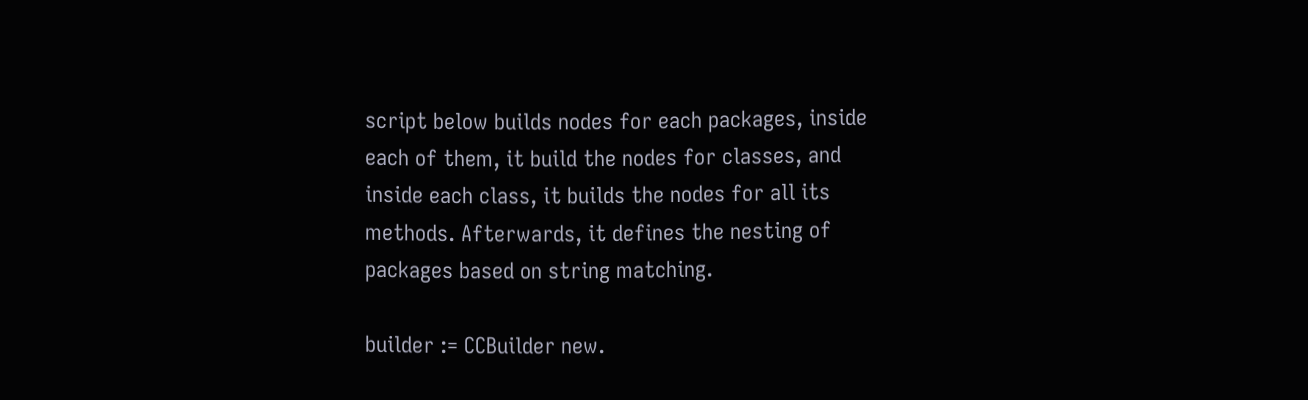script below builds nodes for each packages, inside each of them, it build the nodes for classes, and inside each class, it builds the nodes for all its methods. Afterwards, it defines the nesting of packages based on string matching.

builder := CCBuilder new.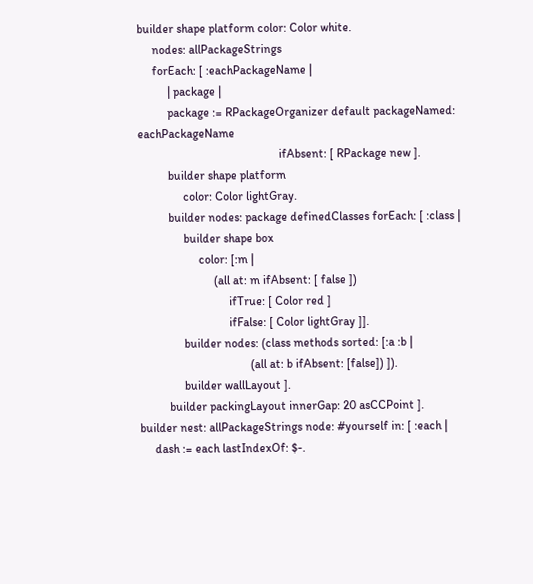builder shape platform color: Color white.
     nodes: allPackageStrings
     forEach: [ :eachPackageName |
          | package |
          package := RPackageOrganizer default packageNamed: eachPackageName
                                               ifAbsent: [ RPackage new ].
          builder shape platform
               color: Color lightGray.
          builder nodes: package definedClasses forEach: [ :class |
               builder shape box
                    color: [:m |
                         (all at: m ifAbsent: [ false ])
                              ifTrue: [ Color red ]
                              ifFalse: [ Color lightGray ]].
               builder nodes: (class methods sorted: [:a :b |
                                     (all at: b ifAbsent: [false]) ]).
               builder wallLayout ].
          builder packingLayout innerGap: 20 asCCPoint ].
builder nest: allPackageStrings node: #yourself in: [ :each |
     dash := each lastIndexOf: $-.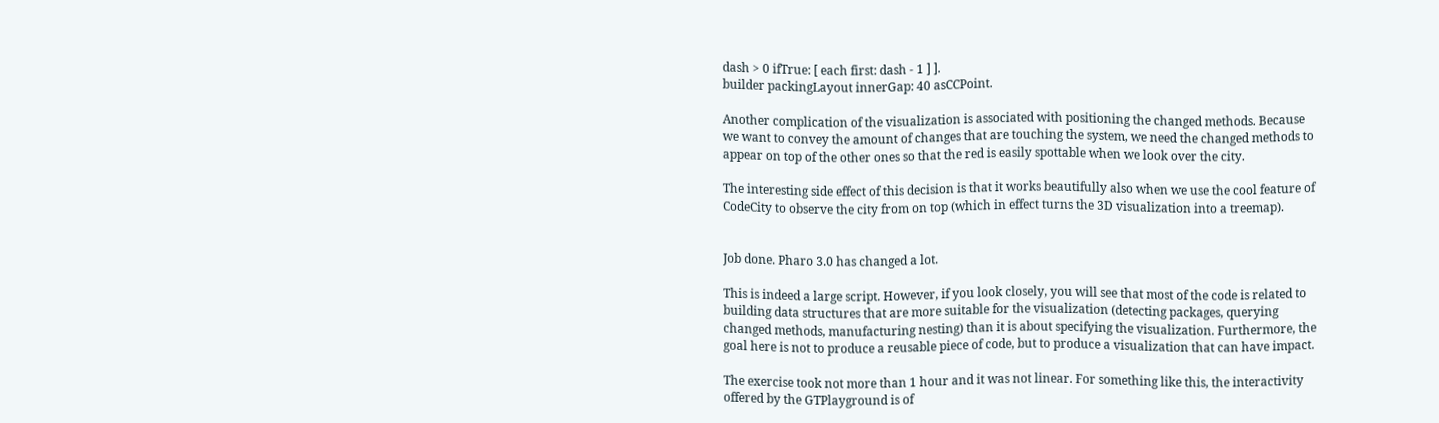dash > 0 ifTrue: [ each first: dash - 1 ] ].
builder packingLayout innerGap: 40 asCCPoint.

Another complication of the visualization is associated with positioning the changed methods. Because we want to convey the amount of changes that are touching the system, we need the changed methods to appear on top of the other ones so that the red is easily spottable when we look over the city.

The interesting side effect of this decision is that it works beautifully also when we use the cool feature of CodeCity to observe the city from on top (which in effect turns the 3D visualization into a treemap).


Job done. Pharo 3.0 has changed a lot.

This is indeed a large script. However, if you look closely, you will see that most of the code is related to building data structures that are more suitable for the visualization (detecting packages, querying changed methods, manufacturing nesting) than it is about specifying the visualization. Furthermore, the goal here is not to produce a reusable piece of code, but to produce a visualization that can have impact.

The exercise took not more than 1 hour and it was not linear. For something like this, the interactivity offered by the GTPlayground is of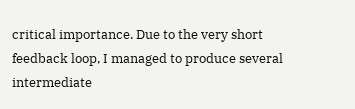critical importance. Due to the very short feedback loop, I managed to produce several intermediate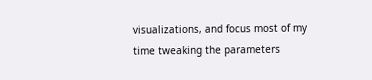visualizations, and focus most of my time tweaking the parameters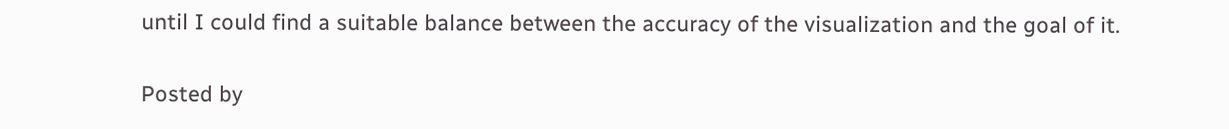until I could find a suitable balance between the accuracy of the visualization and the goal of it.


Posted by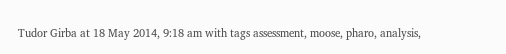Tudor Girba at 18 May 2014, 9:18 am with tags assessment, moose, pharo, analysis,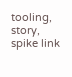tooling, story, spike link